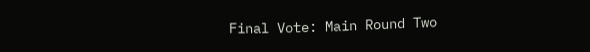Final Vote: Main Round Two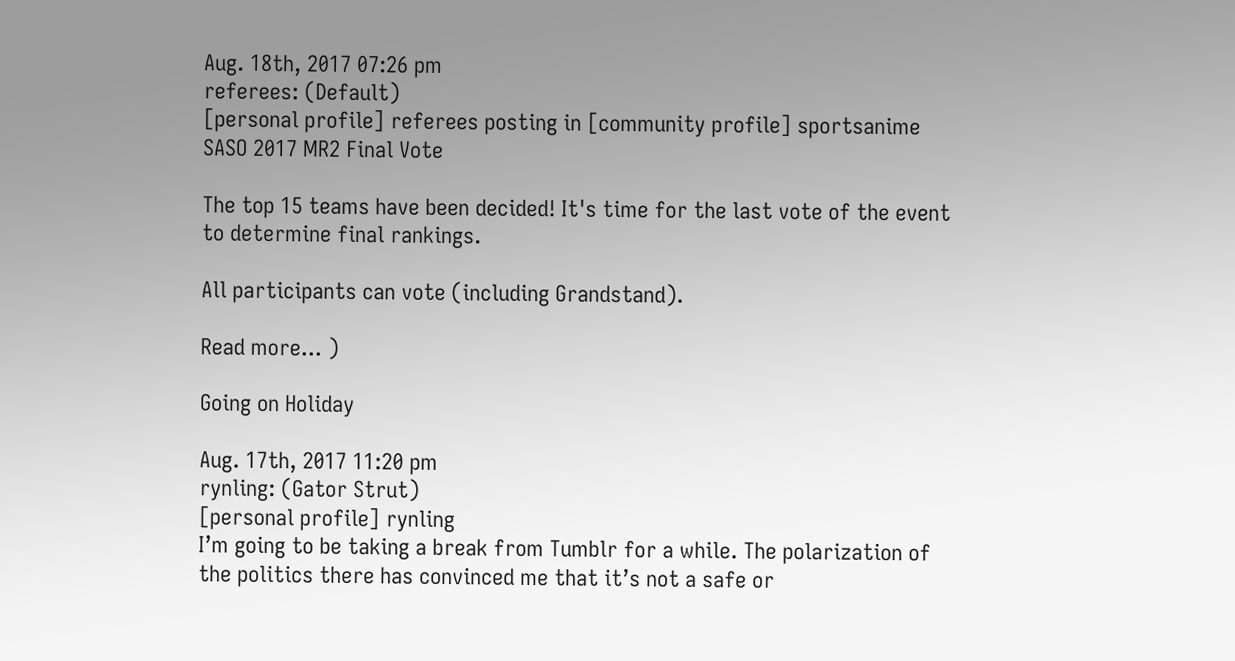Aug. 18th, 2017 07:26 pm
referees: (Default)
[personal profile] referees posting in [community profile] sportsanime
SASO 2017 MR2 Final Vote

The top 15 teams have been decided! It's time for the last vote of the event to determine final rankings.

All participants can vote (including Grandstand).

Read more... )

Going on Holiday

Aug. 17th, 2017 11:20 pm
rynling: (Gator Strut)
[personal profile] rynling
I’m going to be taking a break from Tumblr for a while. The polarization of the politics there has convinced me that it’s not a safe or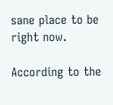sane place to be right now.

According to the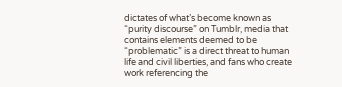dictates of what’s become known as “purity discourse” on Tumblr, media that contains elements deemed to be “problematic” is a direct threat to human life and civil liberties, and fans who create work referencing the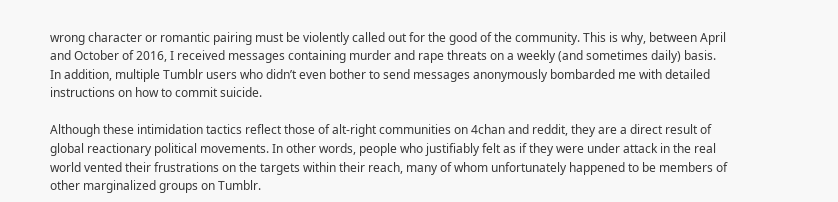wrong character or romantic pairing must be violently called out for the good of the community. This is why, between April and October of 2016, I received messages containing murder and rape threats on a weekly (and sometimes daily) basis. In addition, multiple Tumblr users who didn’t even bother to send messages anonymously bombarded me with detailed instructions on how to commit suicide.

Although these intimidation tactics reflect those of alt-right communities on 4chan and reddit, they are a direct result of global reactionary political movements. In other words, people who justifiably felt as if they were under attack in the real world vented their frustrations on the targets within their reach, many of whom unfortunately happened to be members of other marginalized groups on Tumblr.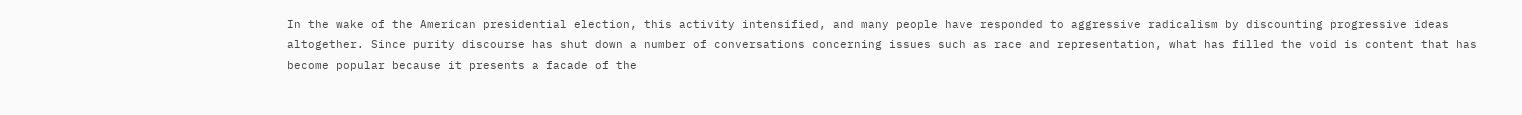In the wake of the American presidential election, this activity intensified, and many people have responded to aggressive radicalism by discounting progressive ideas altogether. Since purity discourse has shut down a number of conversations concerning issues such as race and representation, what has filled the void is content that has become popular because it presents a facade of the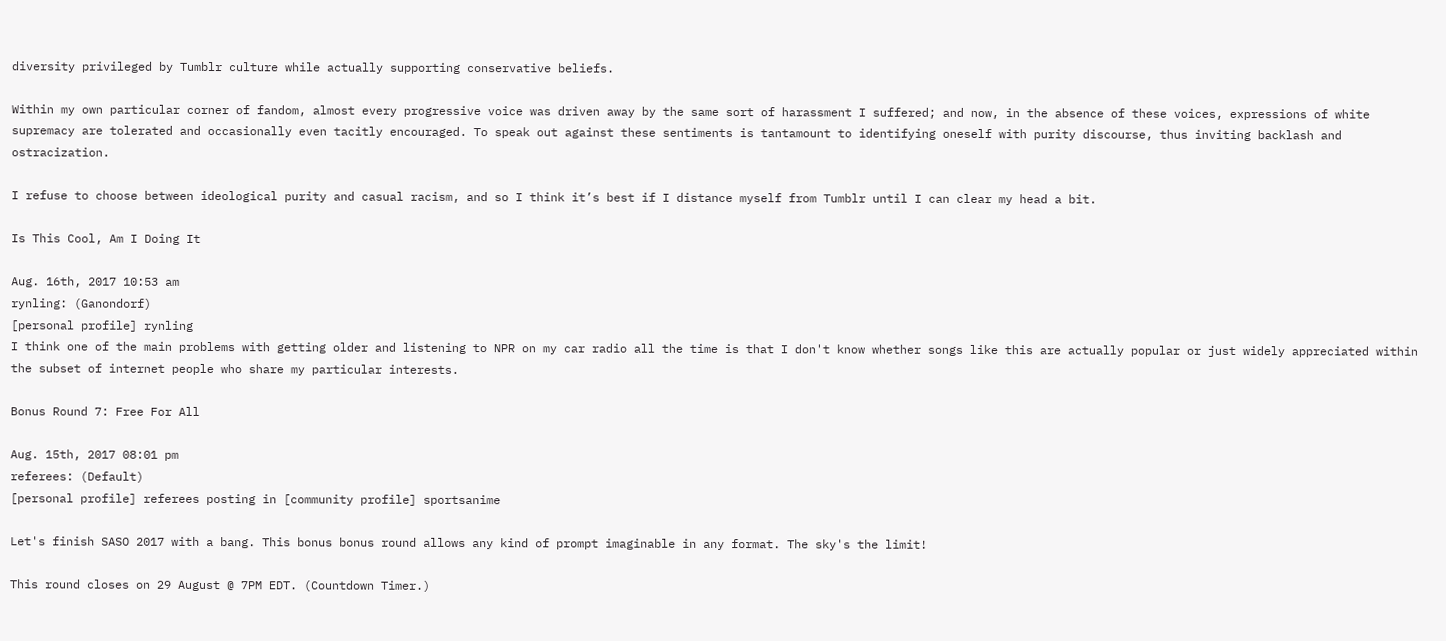diversity privileged by Tumblr culture while actually supporting conservative beliefs.

Within my own particular corner of fandom, almost every progressive voice was driven away by the same sort of harassment I suffered; and now, in the absence of these voices, expressions of white supremacy are tolerated and occasionally even tacitly encouraged. To speak out against these sentiments is tantamount to identifying oneself with purity discourse, thus inviting backlash and ostracization.

I refuse to choose between ideological purity and casual racism, and so I think it’s best if I distance myself from Tumblr until I can clear my head a bit.

Is This Cool, Am I Doing It

Aug. 16th, 2017 10:53 am
rynling: (Ganondorf)
[personal profile] rynling
I think one of the main problems with getting older and listening to NPR on my car radio all the time is that I don't know whether songs like this are actually popular or just widely appreciated within the subset of internet people who share my particular interests.

Bonus Round 7: Free For All

Aug. 15th, 2017 08:01 pm
referees: (Default)
[personal profile] referees posting in [community profile] sportsanime

Let's finish SASO 2017 with a bang. This bonus bonus round allows any kind of prompt imaginable in any format. The sky's the limit!

This round closes on 29 August @ 7PM EDT. (Countdown Timer.)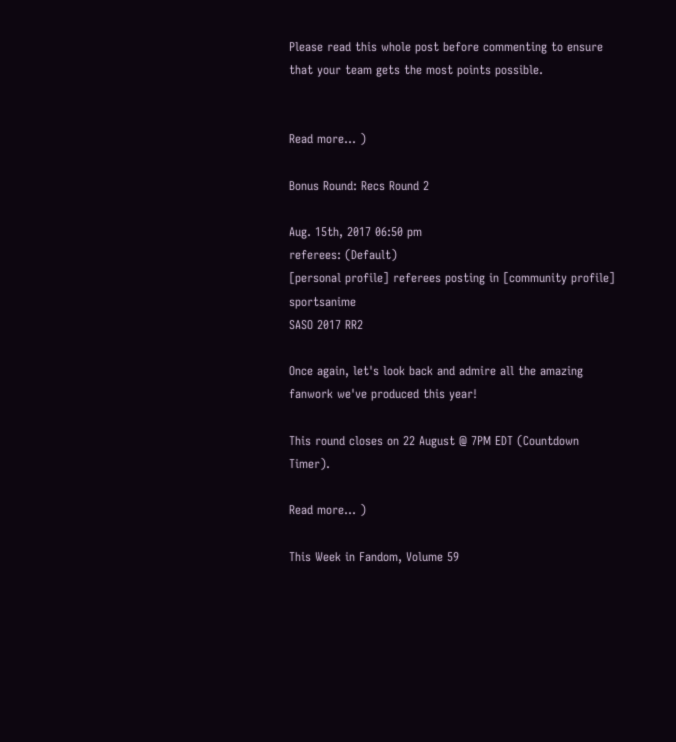Please read this whole post before commenting to ensure that your team gets the most points possible.


Read more... )

Bonus Round: Recs Round 2

Aug. 15th, 2017 06:50 pm
referees: (Default)
[personal profile] referees posting in [community profile] sportsanime
SASO 2017 RR2

Once again, let's look back and admire all the amazing fanwork we've produced this year!

This round closes on 22 August @ 7PM EDT (Countdown Timer).

Read more... )

This Week in Fandom, Volume 59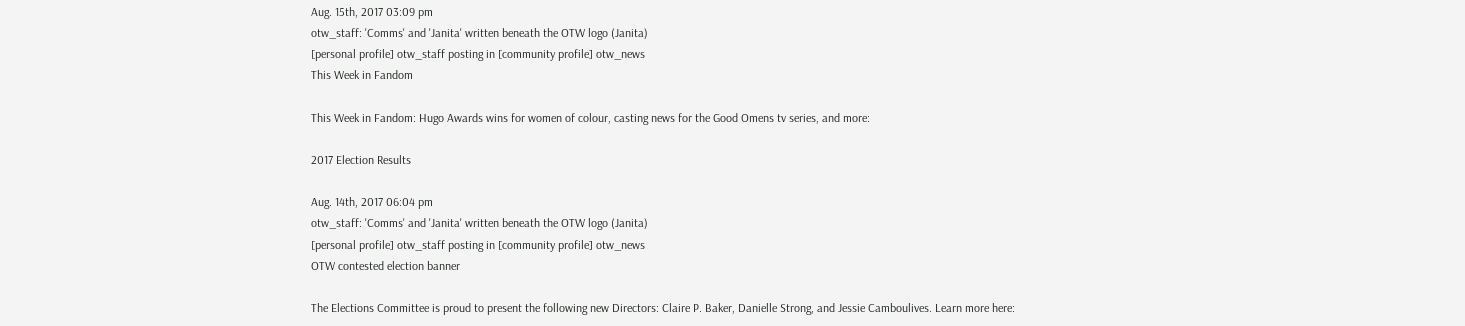Aug. 15th, 2017 03:09 pm
otw_staff: 'Comms' and 'Janita' written beneath the OTW logo (Janita)
[personal profile] otw_staff posting in [community profile] otw_news
This Week in Fandom

This Week in Fandom: Hugo Awards wins for women of colour, casting news for the Good Omens tv series, and more:

2017 Election Results

Aug. 14th, 2017 06:04 pm
otw_staff: 'Comms' and 'Janita' written beneath the OTW logo (Janita)
[personal profile] otw_staff posting in [community profile] otw_news
OTW contested election banner

The Elections Committee is proud to present the following new Directors: Claire P. Baker, Danielle Strong, and Jessie Camboulives. Learn more here: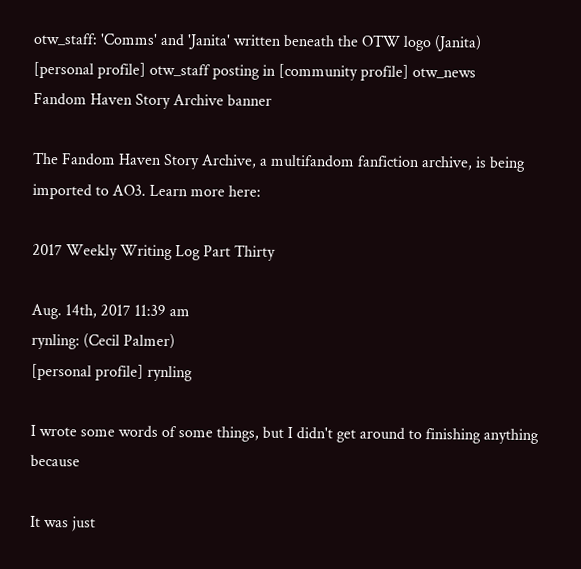otw_staff: 'Comms' and 'Janita' written beneath the OTW logo (Janita)
[personal profile] otw_staff posting in [community profile] otw_news
Fandom Haven Story Archive banner

The Fandom Haven Story Archive, a multifandom fanfiction archive, is being imported to AO3. Learn more here:

2017 Weekly Writing Log Part Thirty

Aug. 14th, 2017 11:39 am
rynling: (Cecil Palmer)
[personal profile] rynling

I wrote some words of some things, but I didn't get around to finishing anything because

It was just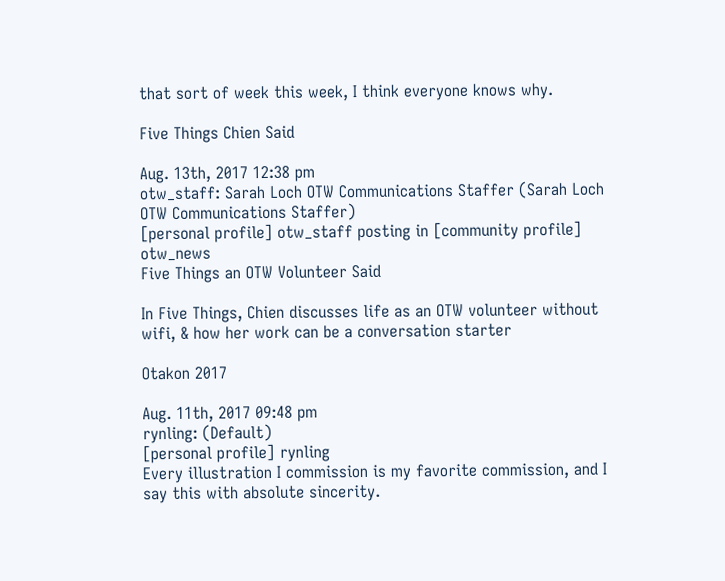that sort of week this week, I think everyone knows why.

Five Things Chien Said

Aug. 13th, 2017 12:38 pm
otw_staff: Sarah Loch OTW Communications Staffer (Sarah Loch OTW Communications Staffer)
[personal profile] otw_staff posting in [community profile] otw_news
Five Things an OTW Volunteer Said

In Five Things, Chien discusses life as an OTW volunteer without wifi, & how her work can be a conversation starter

Otakon 2017

Aug. 11th, 2017 09:48 pm
rynling: (Default)
[personal profile] rynling
Every illustration I commission is my favorite commission, and I say this with absolute sincerity.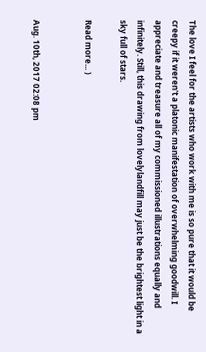The love I feel for the artists who work with me is so pure that it would be creepy if it weren't a platonic manifestation of overwhelming goodwill. I appreciate and treasure all of my commissioned illustrations equally and infinitely. Still, this drawing from lovelylandfill may just be the brightest light in a sky full of stars.

Read more... )


Aug. 10th, 2017 02:08 pm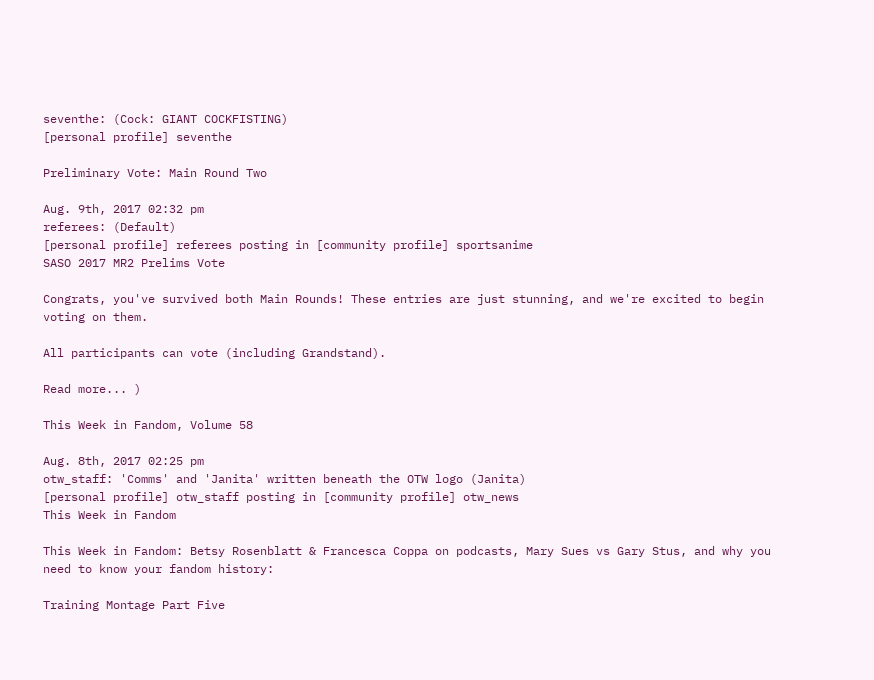seventhe: (Cock: GIANT COCKFISTING)
[personal profile] seventhe

Preliminary Vote: Main Round Two

Aug. 9th, 2017 02:32 pm
referees: (Default)
[personal profile] referees posting in [community profile] sportsanime
SASO 2017 MR2 Prelims Vote

Congrats, you've survived both Main Rounds! These entries are just stunning, and we're excited to begin voting on them.

All participants can vote (including Grandstand).

Read more... )

This Week in Fandom, Volume 58

Aug. 8th, 2017 02:25 pm
otw_staff: 'Comms' and 'Janita' written beneath the OTW logo (Janita)
[personal profile] otw_staff posting in [community profile] otw_news
This Week in Fandom

This Week in Fandom: Betsy Rosenblatt & Francesca Coppa on podcasts, Mary Sues vs Gary Stus, and why you need to know your fandom history:

Training Montage Part Five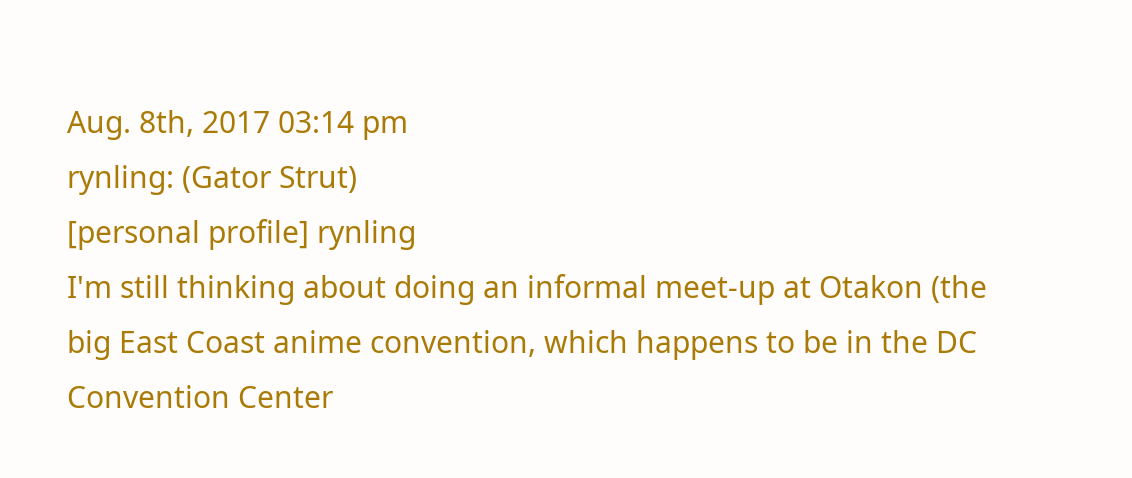Aug. 8th, 2017 03:14 pm
rynling: (Gator Strut)
[personal profile] rynling
I'm still thinking about doing an informal meet-up at Otakon (the big East Coast anime convention, which happens to be in the DC Convention Center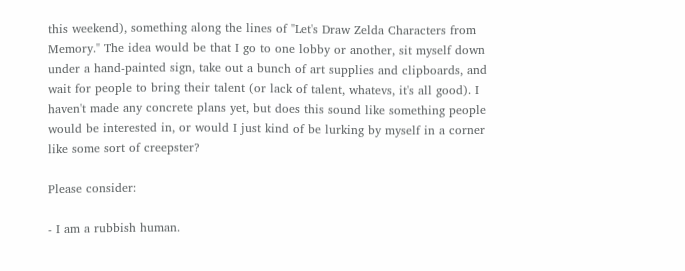this weekend), something along the lines of "Let's Draw Zelda Characters from Memory." The idea would be that I go to one lobby or another, sit myself down under a hand-painted sign, take out a bunch of art supplies and clipboards, and wait for people to bring their talent (or lack of talent, whatevs, it's all good). I haven't made any concrete plans yet, but does this sound like something people would be interested in, or would I just kind of be lurking by myself in a corner like some sort of creepster?

Please consider:

- I am a rubbish human.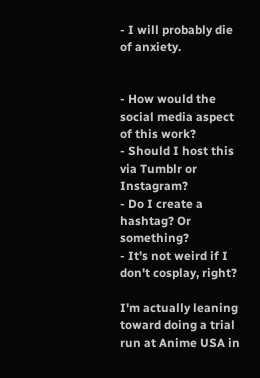- I will probably die of anxiety.


- How would the social media aspect of this work?
- Should I host this via Tumblr or Instagram?
- Do I create a hashtag? Or something?
- It's not weird if I don't cosplay, right?

I'm actually leaning toward doing a trial run at Anime USA in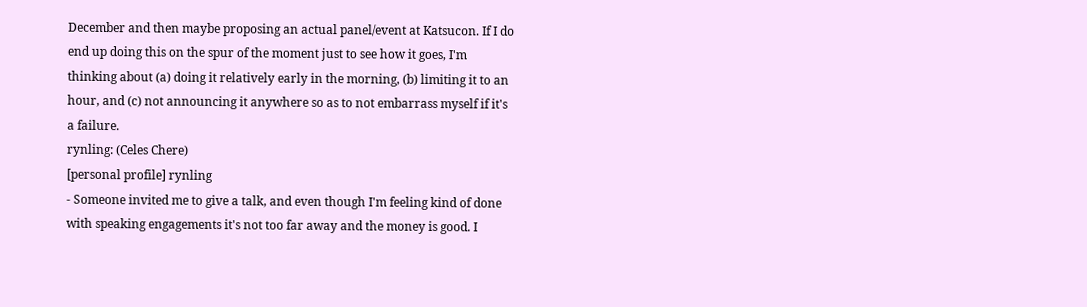December and then maybe proposing an actual panel/event at Katsucon. If I do end up doing this on the spur of the moment just to see how it goes, I'm thinking about (a) doing it relatively early in the morning, (b) limiting it to an hour, and (c) not announcing it anywhere so as to not embarrass myself if it's a failure.
rynling: (Celes Chere)
[personal profile] rynling
- Someone invited me to give a talk, and even though I'm feeling kind of done with speaking engagements it's not too far away and the money is good. I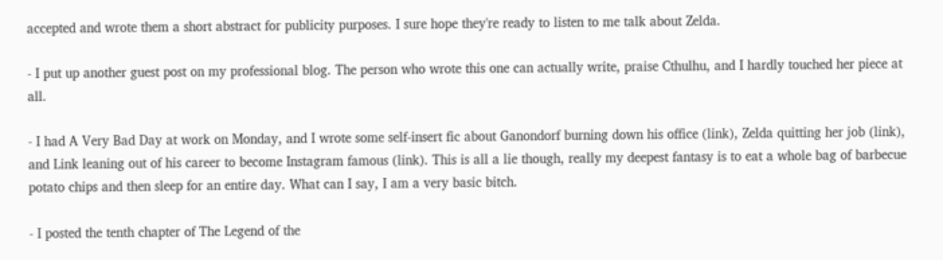accepted and wrote them a short abstract for publicity purposes. I sure hope they're ready to listen to me talk about Zelda.

- I put up another guest post on my professional blog. The person who wrote this one can actually write, praise Cthulhu, and I hardly touched her piece at all.

- I had A Very Bad Day at work on Monday, and I wrote some self-insert fic about Ganondorf burning down his office (link), Zelda quitting her job (link), and Link leaning out of his career to become Instagram famous (link). This is all a lie though, really my deepest fantasy is to eat a whole bag of barbecue potato chips and then sleep for an entire day. What can I say, I am a very basic bitch.

- I posted the tenth chapter of The Legend of the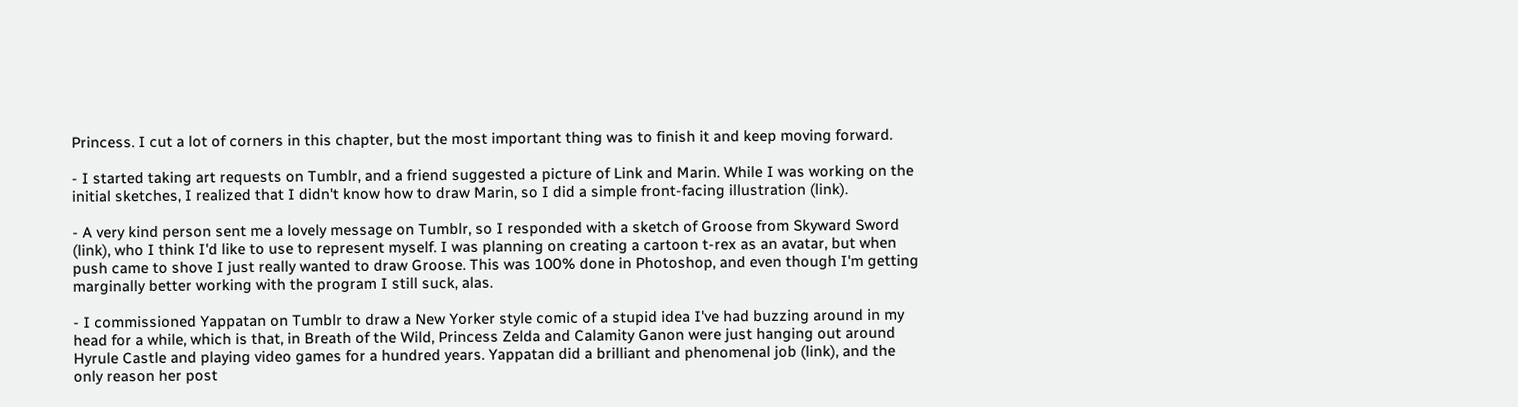Princess. I cut a lot of corners in this chapter, but the most important thing was to finish it and keep moving forward.

- I started taking art requests on Tumblr, and a friend suggested a picture of Link and Marin. While I was working on the initial sketches, I realized that I didn't know how to draw Marin, so I did a simple front-facing illustration (link).

- A very kind person sent me a lovely message on Tumblr, so I responded with a sketch of Groose from Skyward Sword (link), who I think I'd like to use to represent myself. I was planning on creating a cartoon t-rex as an avatar, but when push came to shove I just really wanted to draw Groose. This was 100% done in Photoshop, and even though I'm getting marginally better working with the program I still suck, alas.

- I commissioned Yappatan on Tumblr to draw a New Yorker style comic of a stupid idea I've had buzzing around in my head for a while, which is that, in Breath of the Wild, Princess Zelda and Calamity Ganon were just hanging out around Hyrule Castle and playing video games for a hundred years. Yappatan did a brilliant and phenomenal job (link), and the only reason her post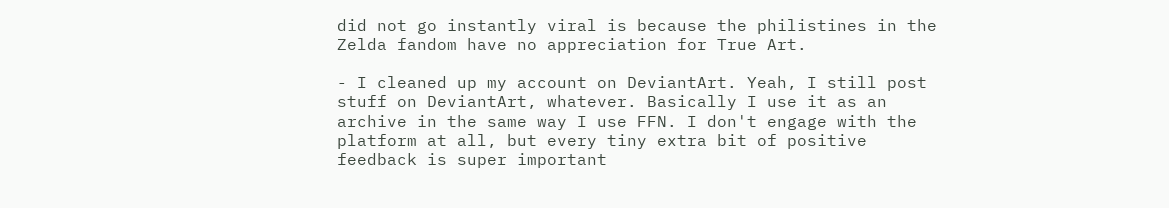did not go instantly viral is because the philistines in the Zelda fandom have no appreciation for True Art.

- I cleaned up my account on DeviantArt. Yeah, I still post stuff on DeviantArt, whatever. Basically I use it as an archive in the same way I use FFN. I don't engage with the platform at all, but every tiny extra bit of positive feedback is super important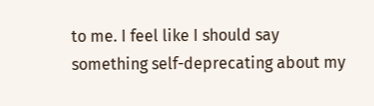to me. I feel like I should say something self-deprecating about my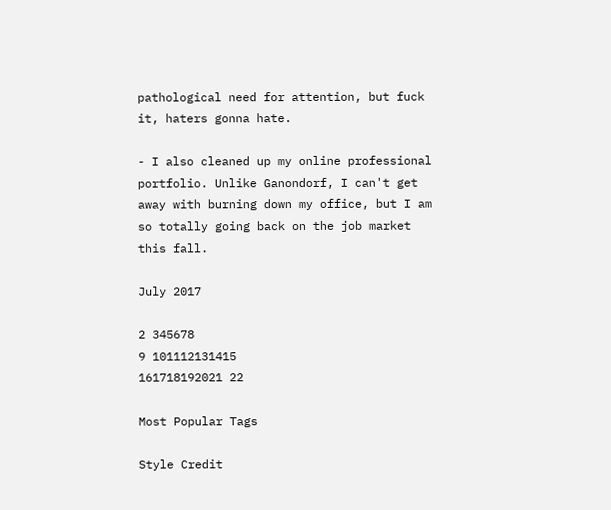pathological need for attention, but fuck it, haters gonna hate.

- I also cleaned up my online professional portfolio. Unlike Ganondorf, I can't get away with burning down my office, but I am so totally going back on the job market this fall.

July 2017

2 345678
9 101112131415
161718192021 22

Most Popular Tags

Style Credit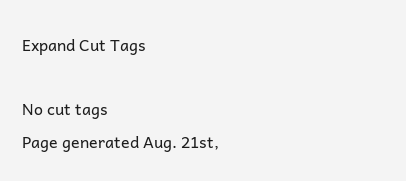Expand Cut Tags

No cut tags
Page generated Aug. 21st,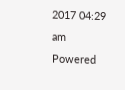2017 04:29 am
Powered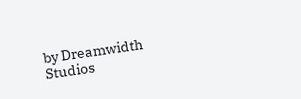by Dreamwidth Studios